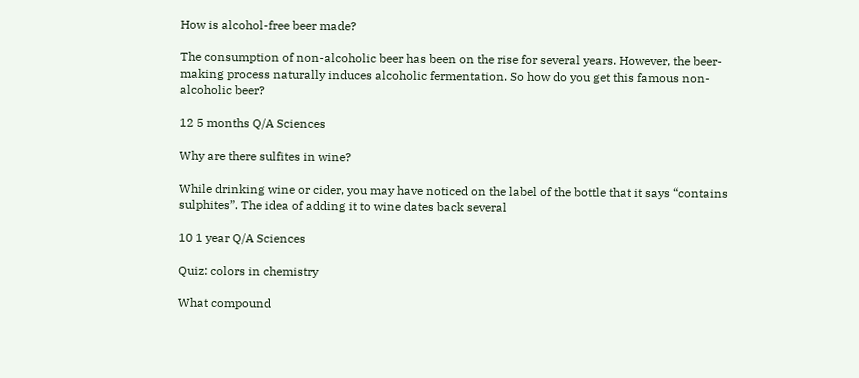How is alcohol-free beer made?

The consumption of non-alcoholic beer has been on the rise for several years. However, the beer-making process naturally induces alcoholic fermentation. So how do you get this famous non-alcoholic beer?

12 5 months Q/A Sciences

Why are there sulfites in wine?

While drinking wine or cider, you may have noticed on the label of the bottle that it says “contains sulphites”. The idea of adding it to wine dates back several

10 1 year Q/A Sciences

Quiz: colors in chemistry

What compound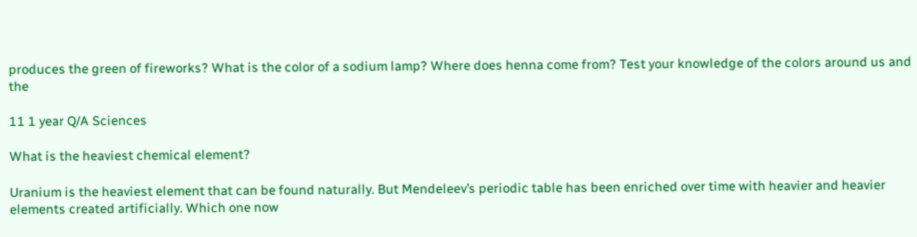produces the green of fireworks? What is the color of a sodium lamp? Where does henna come from? Test your knowledge of the colors around us and the

11 1 year Q/A Sciences

What is the heaviest chemical element?

Uranium is the heaviest element that can be found naturally. But Mendeleev’s periodic table has been enriched over time with heavier and heavier elements created artificially. Which one now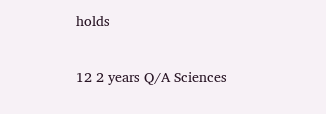holds

12 2 years Q/A Sciences